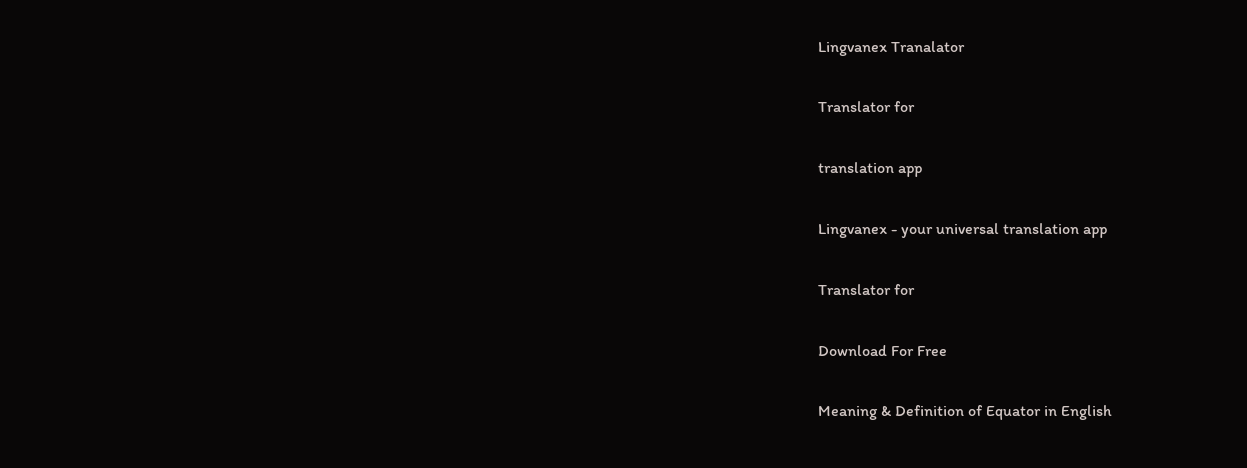Lingvanex Tranalator

Translator for

translation app

Lingvanex - your universal translation app

Translator for

Download For Free

Meaning & Definition of Equator in English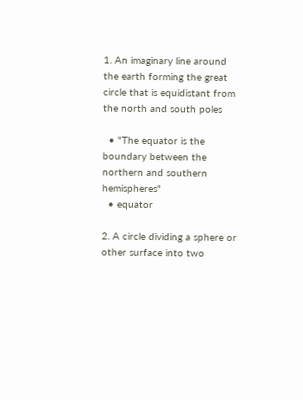1. An imaginary line around the earth forming the great circle that is equidistant from the north and south poles

  • "The equator is the boundary between the northern and southern hemispheres"
  • equator

2. A circle dividing a sphere or other surface into two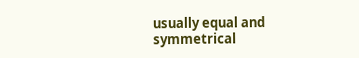usually equal and symmetrical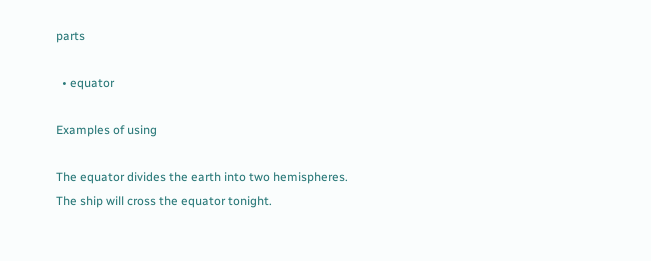parts

  • equator

Examples of using

The equator divides the earth into two hemispheres.
The ship will cross the equator tonight.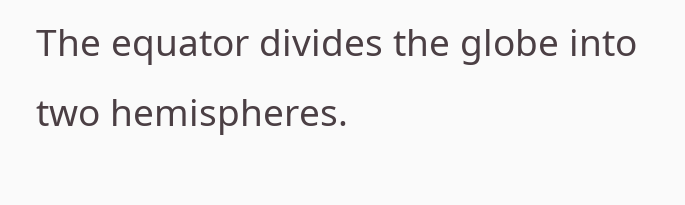The equator divides the globe into two hemispheres.